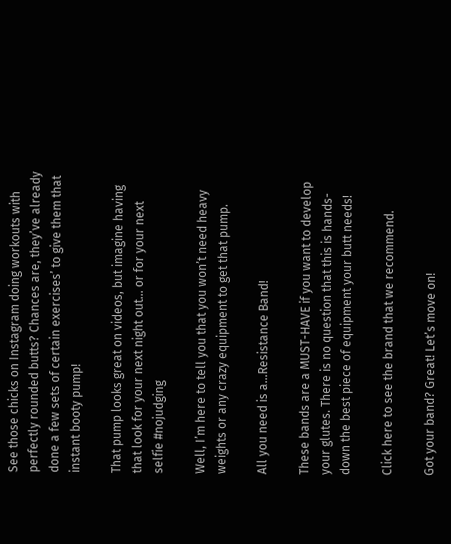See those chicks on Instagram doing workouts with perfectly rounded butts? Chances are, they’ve already done a few sets of certain exercises’ to give them that instant booty pump!

That pump looks great on videos, but imagine having that look for your next night out… or for your next selfie #nojudging

Well, I’m here to tell you that you won’t need heavy weights or any crazy equipment to get that pump.

All you need is a…Resistance Band!

These bands are a MUST-HAVE if you want to develop your glutes. There is no question that this is hands-down the best piece of equipment your butt needs!

Click here to see the brand that we recommend.

Got your band? Great! Let’s move on!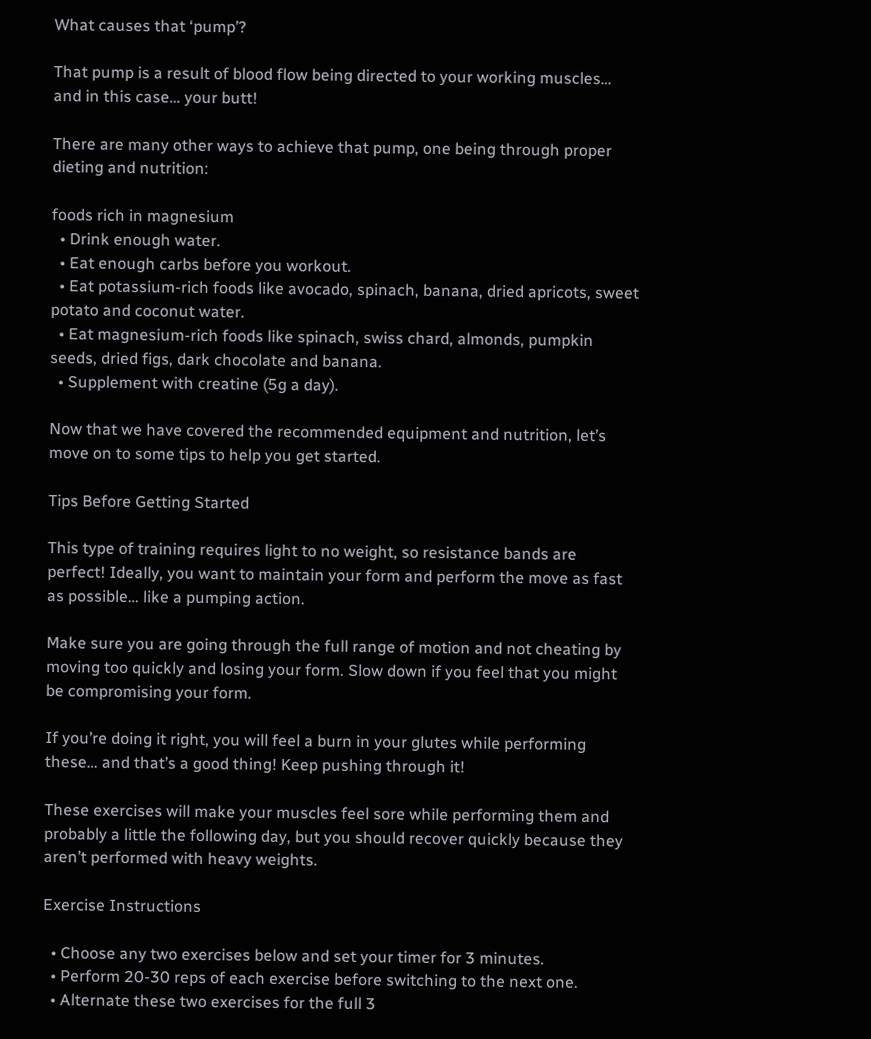What causes that ‘pump’?

That pump is a result of blood flow being directed to your working muscles… and in this case… your butt!

There are many other ways to achieve that pump, one being through proper dieting and nutrition:

foods rich in magnesium
  • Drink enough water.
  • Eat enough carbs before you workout.
  • Eat potassium-rich foods like avocado, spinach, banana, dried apricots, sweet potato and coconut water.
  • Eat magnesium-rich foods like spinach, swiss chard, almonds, pumpkin seeds, dried figs, dark chocolate and banana.
  • Supplement with creatine (5g a day).

Now that we have covered the recommended equipment and nutrition, let’s move on to some tips to help you get started.

Tips Before Getting Started

This type of training requires light to no weight, so resistance bands are perfect! Ideally, you want to maintain your form and perform the move as fast as possible… like a pumping action.

Make sure you are going through the full range of motion and not cheating by moving too quickly and losing your form. Slow down if you feel that you might be compromising your form.

If you’re doing it right, you will feel a burn in your glutes while performing these… and that’s a good thing! Keep pushing through it!

These exercises will make your muscles feel sore while performing them and probably a little the following day, but you should recover quickly because they aren’t performed with heavy weights.

Exercise Instructions

  • Choose any two exercises below and set your timer for 3 minutes.
  • Perform 20-30 reps of each exercise before switching to the next one.
  • Alternate these two exercises for the full 3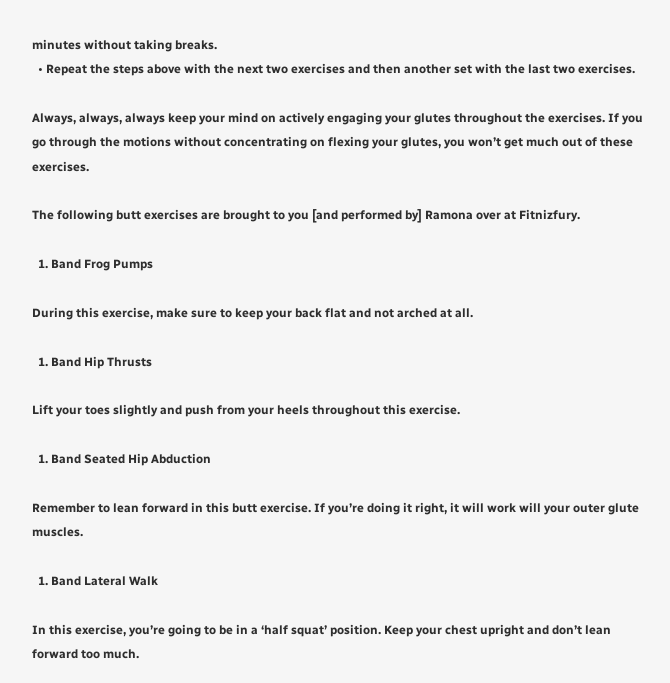minutes without taking breaks.
  • Repeat the steps above with the next two exercises and then another set with the last two exercises.

Always, always, always keep your mind on actively engaging your glutes throughout the exercises. If you go through the motions without concentrating on flexing your glutes, you won’t get much out of these exercises.

The following butt exercises are brought to you [and performed by] Ramona over at Fitnizfury.

  1. Band Frog Pumps

During this exercise, make sure to keep your back flat and not arched at all.

  1. Band Hip Thrusts

Lift your toes slightly and push from your heels throughout this exercise.

  1. Band Seated Hip Abduction

Remember to lean forward in this butt exercise. If you’re doing it right, it will work will your outer glute muscles.

  1. Band Lateral Walk

In this exercise, you’re going to be in a ‘half squat’ position. Keep your chest upright and don’t lean forward too much.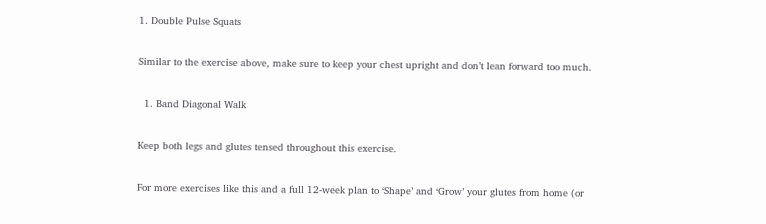1. Double Pulse Squats

Similar to the exercise above, make sure to keep your chest upright and don’t lean forward too much.

  1. Band Diagonal Walk

Keep both legs and glutes tensed throughout this exercise.

For more exercises like this and a full 12-week plan to ‘Shape’ and ‘Grow’ your glutes from home (or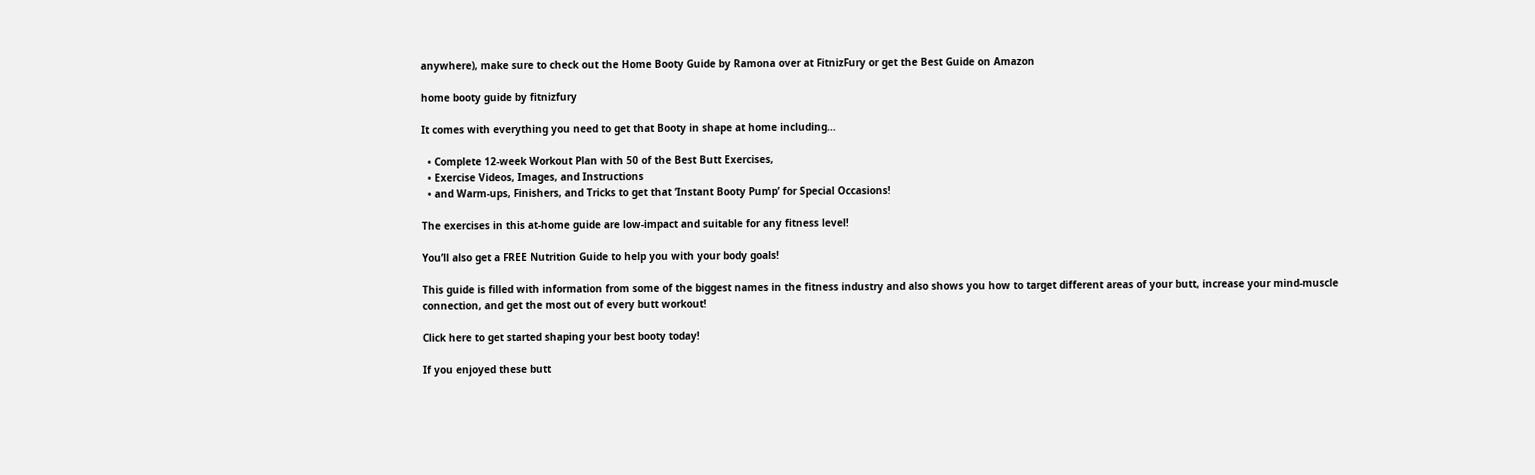anywhere), make sure to check out the Home Booty Guide by Ramona over at FitnizFury or get the Best Guide on Amazon

home booty guide by fitnizfury

It comes with everything you need to get that Booty in shape at home including…

  • Complete 12-week Workout Plan with 50 of the Best Butt Exercises,
  • Exercise Videos, Images, and Instructions
  • and Warm-ups, Finishers, and Tricks to get that ‘Instant Booty Pump’ for Special Occasions!

The exercises in this at-home guide are low-impact and suitable for any fitness level!

You’ll also get a FREE Nutrition Guide to help you with your body goals!

This guide is filled with information from some of the biggest names in the fitness industry and also shows you how to target different areas of your butt, increase your mind-muscle connection, and get the most out of every butt workout!

Click here to get started shaping your best booty today!

If you enjoyed these butt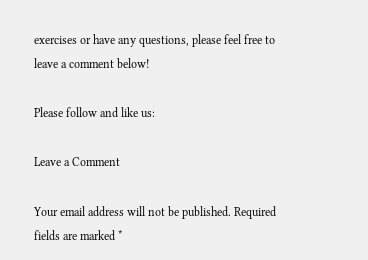exercises or have any questions, please feel free to leave a comment below!

Please follow and like us:

Leave a Comment

Your email address will not be published. Required fields are marked *